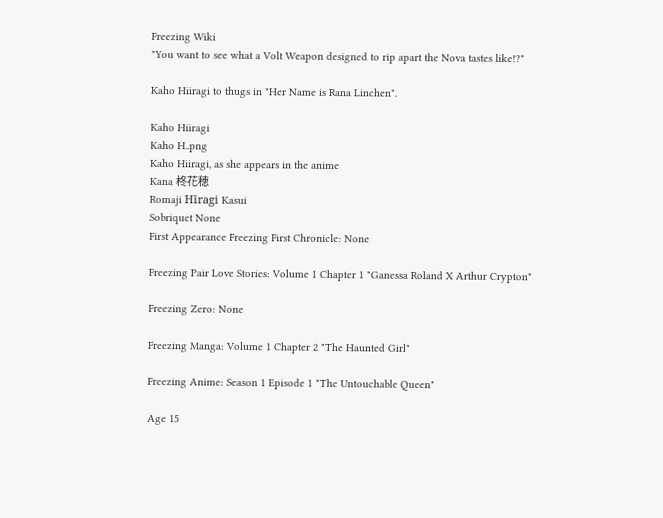Freezing Wiki
"You want to see what a Volt Weapon designed to rip apart the Nova tastes like!?"

Kaho Hiiragi to thugs in "Her Name is Rana Linchen".

Kaho Hiiragi
Kaho H..png
Kaho Hiiragi, as she appears in the anime
Kana 柊花穂
Romaji Hīragi Kasui
Sobriquet None
First Appearance Freezing First Chronicle: None

Freezing Pair Love Stories: Volume 1 Chapter 1 "Ganessa Roland X Arthur Crypton"

Freezing Zero: None

Freezing Manga: Volume 1 Chapter 2 "The Haunted Girl"

Freezing Anime: Season 1 Episode 1 "The Untouchable Queen"

Age 15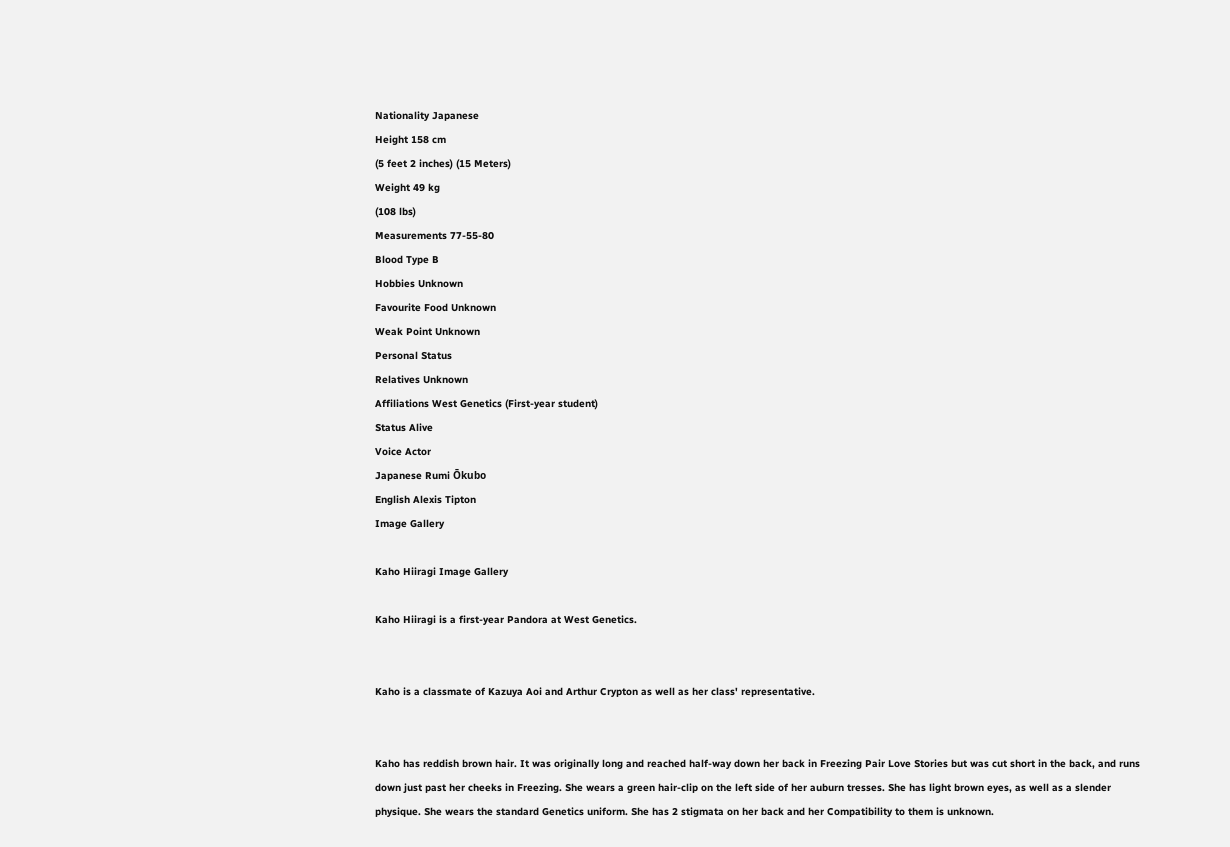Nationality Japanese
Height 158 cm
(5 feet 2 inches) (15 Meters)
Weight 49 kg
(108 lbs)
Measurements 77-55-80
Blood Type B
Hobbies Unknown
Favourite Food Unknown
Weak Point Unknown
Personal Status
Relatives Unknown
Affiliations West Genetics (First-year student)
Status Alive
Voice Actor
Japanese Rumi Ōkubo
English Alexis Tipton
Image Gallery

Kaho Hiiragi Image Gallery

Kaho Hiiragi is a first-year Pandora at West Genetics.


Kaho is a classmate of Kazuya Aoi and Arthur Crypton as well as her class' representative.


Kaho has reddish brown hair. It was originally long and reached half-way down her back in Freezing Pair Love Stories but was cut short in the back, and runs down just past her cheeks in Freezing. She wears a green hair-clip on the left side of her auburn tresses. She has light brown eyes, as well as a slender physique. She wears the standard Genetics uniform. She has 2 stigmata on her back and her Compatibility to them is unknown.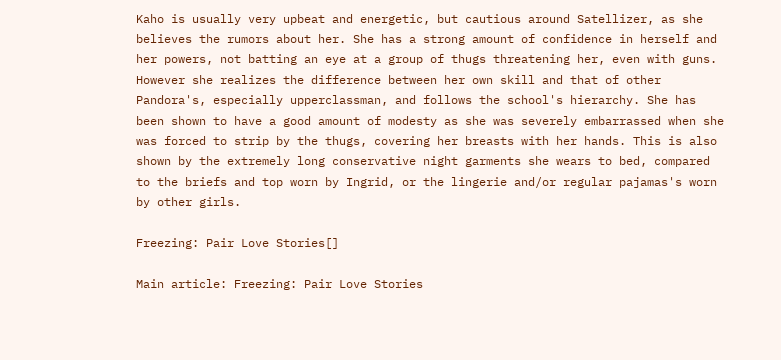Kaho is usually very upbeat and energetic, but cautious around Satellizer, as she believes the rumors about her. She has a strong amount of confidence in herself and her powers, not batting an eye at a group of thugs threatening her, even with guns. However she realizes the difference between her own skill and that of other Pandora's, especially upperclassman, and follows the school's hierarchy. She has been shown to have a good amount of modesty as she was severely embarrassed when she was forced to strip by the thugs, covering her breasts with her hands. This is also shown by the extremely long conservative night garments she wears to bed, compared to the briefs and top worn by Ingrid, or the lingerie and/or regular pajamas's worn by other girls.

Freezing: Pair Love Stories[]

Main article: Freezing: Pair Love Stories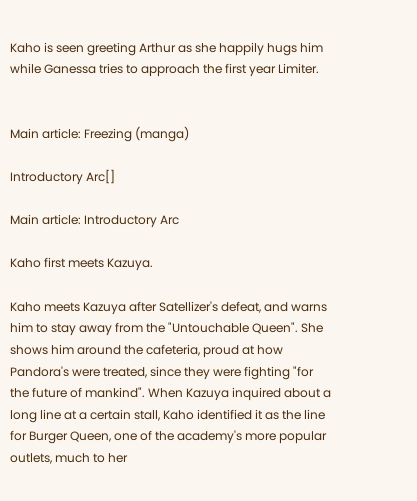Kaho is seen greeting Arthur as she happily hugs him while Ganessa tries to approach the first year Limiter.


Main article: Freezing (manga)

Introductory Arc[]

Main article: Introductory Arc

Kaho first meets Kazuya.

Kaho meets Kazuya after Satellizer's defeat, and warns him to stay away from the "Untouchable Queen". She shows him around the cafeteria, proud at how Pandora's were treated, since they were fighting "for the future of mankind". When Kazuya inquired about a long line at a certain stall, Kaho identified it as the line for Burger Queen, one of the academy's more popular outlets, much to her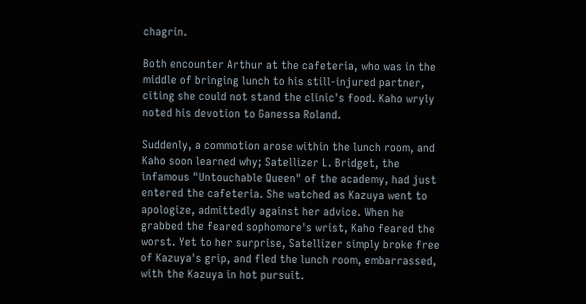chagrin.

Both encounter Arthur at the cafeteria, who was in the middle of bringing lunch to his still-injured partner, citing she could not stand the clinic's food. Kaho wryly noted his devotion to Ganessa Roland.

Suddenly, a commotion arose within the lunch room, and Kaho soon learned why; Satellizer L. Bridget, the infamous "Untouchable Queen" of the academy, had just entered the cafeteria. She watched as Kazuya went to apologize, admittedly against her advice. When he grabbed the feared sophomore's wrist, Kaho feared the worst. Yet to her surprise, Satellizer simply broke free of Kazuya's grip, and fled the lunch room, embarrassed, with the Kazuya in hot pursuit.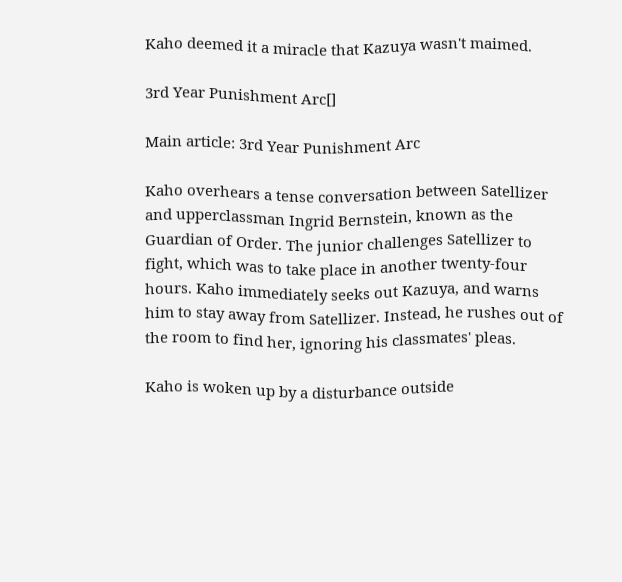Kaho deemed it a miracle that Kazuya wasn't maimed.

3rd Year Punishment Arc[]

Main article: 3rd Year Punishment Arc

Kaho overhears a tense conversation between Satellizer and upperclassman Ingrid Bernstein, known as the Guardian of Order. The junior challenges Satellizer to fight, which was to take place in another twenty-four hours. Kaho immediately seeks out Kazuya, and warns him to stay away from Satellizer. Instead, he rushes out of the room to find her, ignoring his classmates' pleas.

Kaho is woken up by a disturbance outside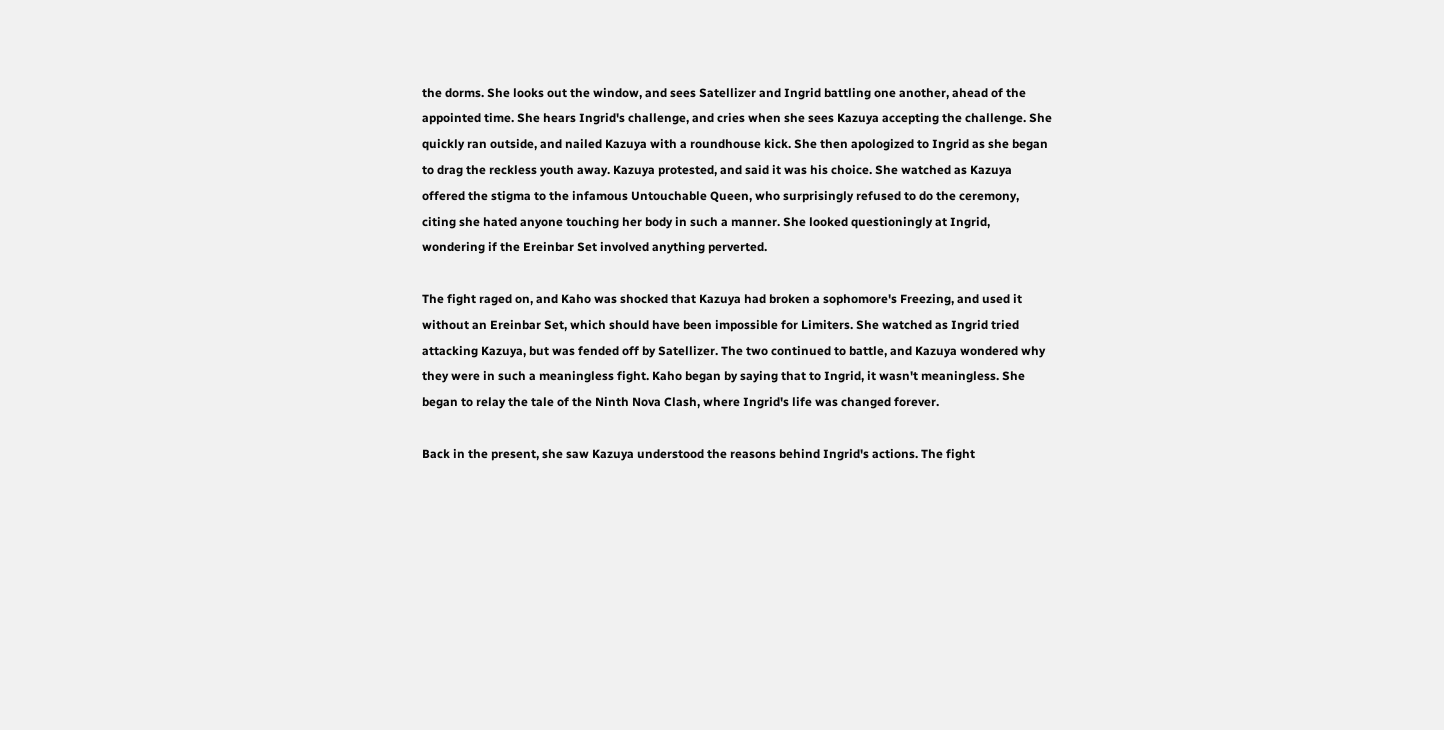the dorms. She looks out the window, and sees Satellizer and Ingrid battling one another, ahead of the appointed time. She hears Ingrid's challenge, and cries when she sees Kazuya accepting the challenge. She quickly ran outside, and nailed Kazuya with a roundhouse kick. She then apologized to Ingrid as she began to drag the reckless youth away. Kazuya protested, and said it was his choice. She watched as Kazuya offered the stigma to the infamous Untouchable Queen, who surprisingly refused to do the ceremony, citing she hated anyone touching her body in such a manner. She looked questioningly at Ingrid, wondering if the Ereinbar Set involved anything perverted.

The fight raged on, and Kaho was shocked that Kazuya had broken a sophomore's Freezing, and used it without an Ereinbar Set, which should have been impossible for Limiters. She watched as Ingrid tried attacking Kazuya, but was fended off by Satellizer. The two continued to battle, and Kazuya wondered why they were in such a meaningless fight. Kaho began by saying that to Ingrid, it wasn't meaningless. She began to relay the tale of the Ninth Nova Clash, where Ingrid's life was changed forever.

Back in the present, she saw Kazuya understood the reasons behind Ingrid's actions. The fight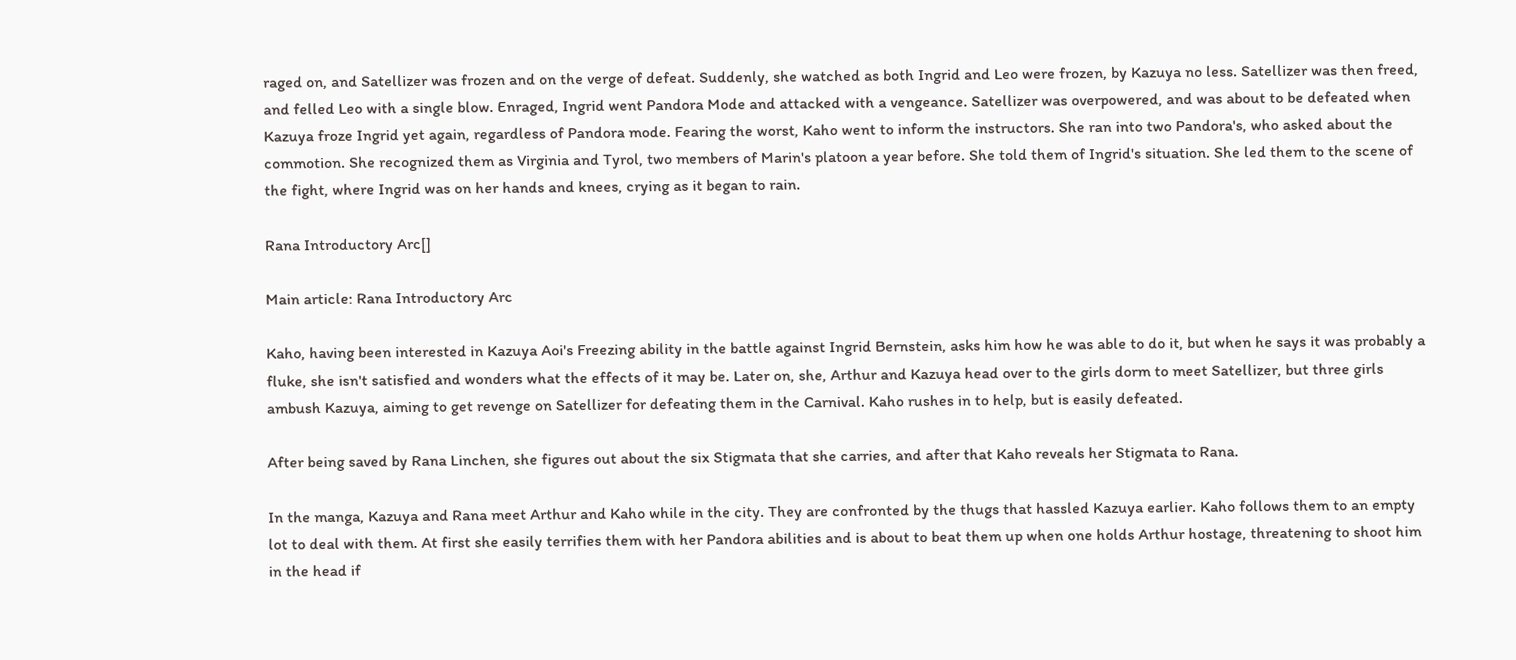raged on, and Satellizer was frozen and on the verge of defeat. Suddenly, she watched as both Ingrid and Leo were frozen, by Kazuya no less. Satellizer was then freed, and felled Leo with a single blow. Enraged, Ingrid went Pandora Mode and attacked with a vengeance. Satellizer was overpowered, and was about to be defeated when Kazuya froze Ingrid yet again, regardless of Pandora mode. Fearing the worst, Kaho went to inform the instructors. She ran into two Pandora's, who asked about the commotion. She recognized them as Virginia and Tyrol, two members of Marin's platoon a year before. She told them of Ingrid's situation. She led them to the scene of the fight, where Ingrid was on her hands and knees, crying as it began to rain.

Rana Introductory Arc[]

Main article: Rana Introductory Arc

Kaho, having been interested in Kazuya Aoi's Freezing ability in the battle against Ingrid Bernstein, asks him how he was able to do it, but when he says it was probably a fluke, she isn't satisfied and wonders what the effects of it may be. Later on, she, Arthur and Kazuya head over to the girls dorm to meet Satellizer, but three girls ambush Kazuya, aiming to get revenge on Satellizer for defeating them in the Carnival. Kaho rushes in to help, but is easily defeated.

After being saved by Rana Linchen, she figures out about the six Stigmata that she carries, and after that Kaho reveals her Stigmata to Rana.

In the manga, Kazuya and Rana meet Arthur and Kaho while in the city. They are confronted by the thugs that hassled Kazuya earlier. Kaho follows them to an empty lot to deal with them. At first she easily terrifies them with her Pandora abilities and is about to beat them up when one holds Arthur hostage, threatening to shoot him in the head if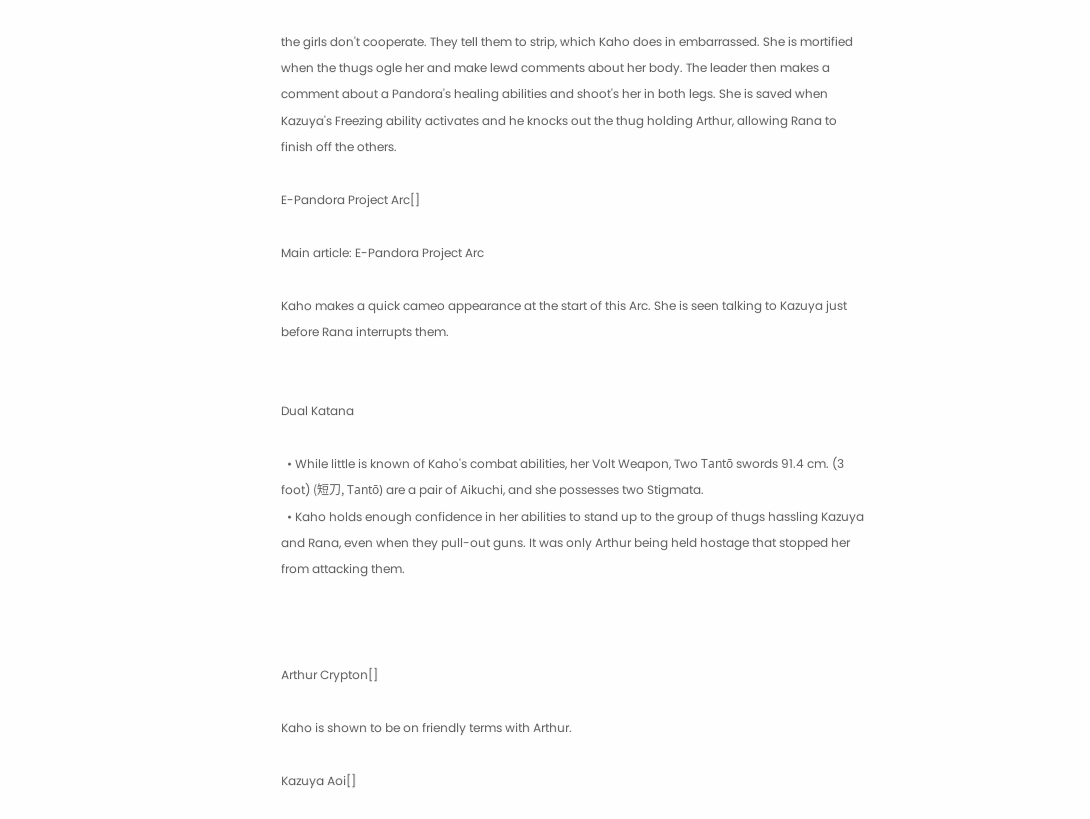the girls don't cooperate. They tell them to strip, which Kaho does in embarrassed. She is mortified when the thugs ogle her and make lewd comments about her body. The leader then makes a comment about a Pandora's healing abilities and shoot's her in both legs. She is saved when Kazuya's Freezing ability activates and he knocks out the thug holding Arthur, allowing Rana to finish off the others.

E-Pandora Project Arc[]

Main article: E-Pandora Project Arc

Kaho makes a quick cameo appearance at the start of this Arc. She is seen talking to Kazuya just before Rana interrupts them.


Dual Katana

  • While little is known of Kaho's combat abilities, her Volt Weapon, Two Tantō swords 91.4 cm. (3 foot) (短刀, Tantō) are a pair of Aikuchi, and she possesses two Stigmata.
  • Kaho holds enough confidence in her abilities to stand up to the group of thugs hassling Kazuya and Rana, even when they pull-out guns. It was only Arthur being held hostage that stopped her from attacking them.



Arthur Crypton[]

Kaho is shown to be on friendly terms with Arthur.

Kazuya Aoi[]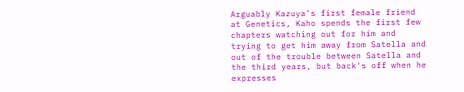Arguably Kazuya's first female friend at Genetics, Kaho spends the first few chapters watching out for him and trying to get him away from Satella and out of the trouble between Satella and the third years, but back's off when he expresses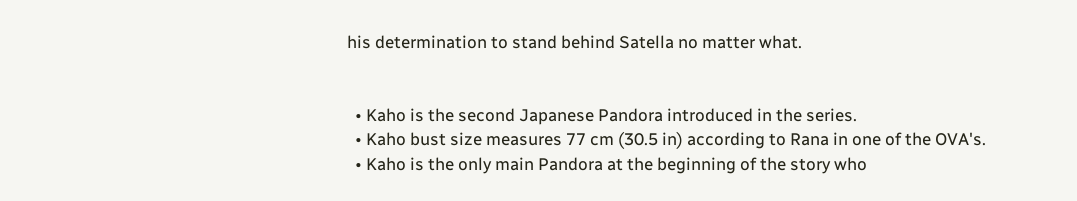his determination to stand behind Satella no matter what.


  • Kaho is the second Japanese Pandora introduced in the series.
  • Kaho bust size measures 77 cm (30.5 in) according to Rana in one of the OVA's.
  • Kaho is the only main Pandora at the beginning of the story who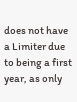does not have a Limiter due to being a first year, as only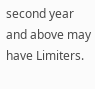second year and above may have Limiters.